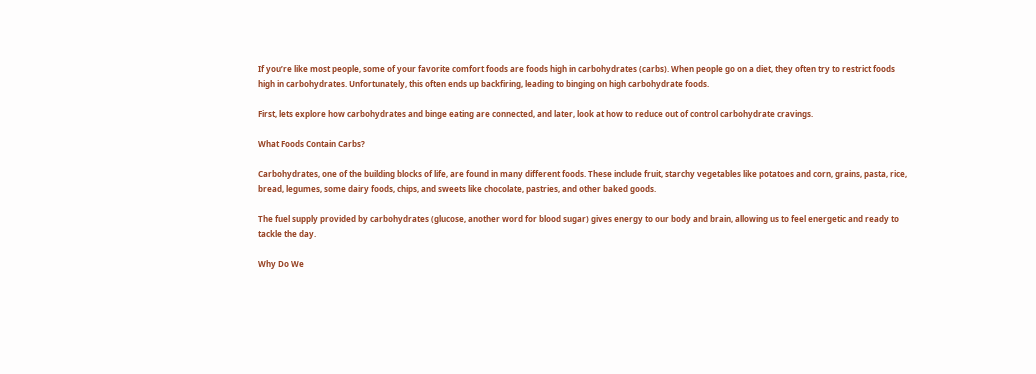If you’re like most people, some of your favorite comfort foods are foods high in carbohydrates (carbs). When people go on a diet, they often try to restrict foods high in carbohydrates. Unfortunately, this often ends up backfiring, leading to binging on high carbohydrate foods.

First, lets explore how carbohydrates and binge eating are connected, and later, look at how to reduce out of control carbohydrate cravings.

What Foods Contain Carbs?

Carbohydrates, one of the building blocks of life, are found in many different foods. These include fruit, starchy vegetables like potatoes and corn, grains, pasta, rice, bread, legumes, some dairy foods, chips, and sweets like chocolate, pastries, and other baked goods.

The fuel supply provided by carbohydrates (glucose, another word for blood sugar) gives energy to our body and brain, allowing us to feel energetic and ready to tackle the day.

Why Do We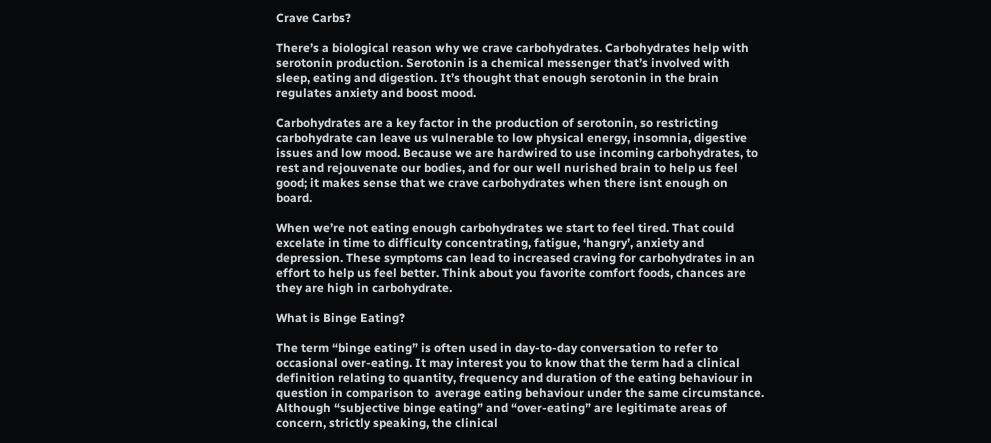Crave Carbs?

There’s a biological reason why we crave carbohydrates. Carbohydrates help with serotonin production. Serotonin is a chemical messenger that’s involved with sleep, eating and digestion. It’s thought that enough serotonin in the brain regulates anxiety and boost mood.

Carbohydrates are a key factor in the production of serotonin, so restricting carbohydrate can leave us vulnerable to low physical energy, insomnia, digestive issues and low mood. Because we are hardwired to use incoming carbohydrates, to rest and rejouvenate our bodies, and for our well nurished brain to help us feel good; it makes sense that we crave carbohydrates when there isnt enough on board.

When we’re not eating enough carbohydrates we start to feel tired. That could excelate in time to difficulty concentrating, fatigue, ‘hangry’, anxiety and depression. These symptoms can lead to increased craving for carbohydrates in an effort to help us feel better. Think about you favorite comfort foods, chances are they are high in carbohydrate.

What is Binge Eating?

The term “binge eating” is often used in day-to-day conversation to refer to occasional over-eating. It may interest you to know that the term had a clinical definition relating to quantity, frequency and duration of the eating behaviour in question in comparison to  average eating behaviour under the same circumstance. Although “subjective binge eating” and “over-eating” are legitimate areas of concern, strictly speaking, the clinical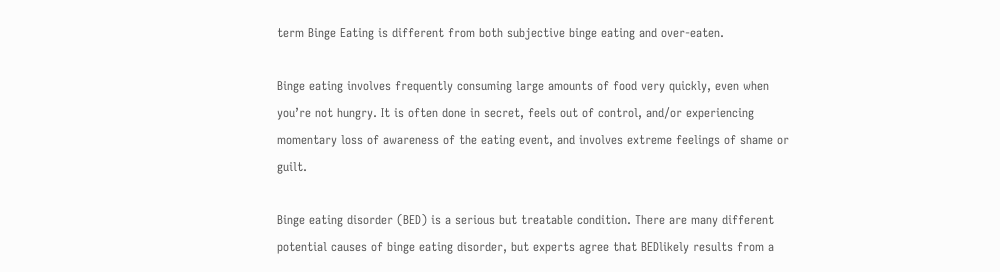term Binge Eating is different from both subjective binge eating and over-eaten.

Binge eating involves frequently consuming large amounts of food very quickly, even when you’re not hungry. It is often done in secret, feels out of control, and/or experiencing momentary loss of awareness of the eating event, and involves extreme feelings of shame or guilt.

Binge eating disorder (BED) is a serious but treatable condition. There are many different potential causes of binge eating disorder, but experts agree that BEDlikely results from a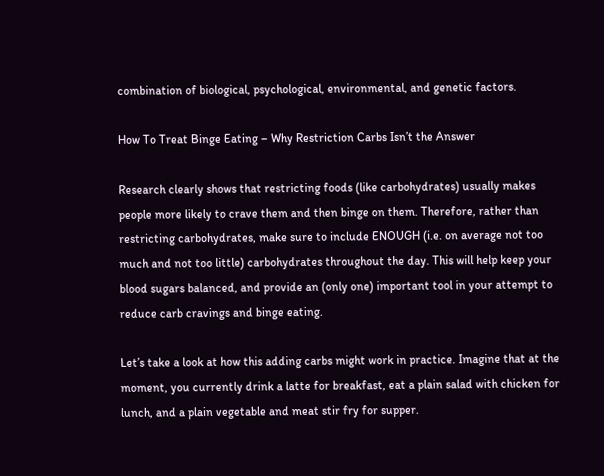combination of biological, psychological, environmental, and genetic factors.

How To Treat Binge Eating – Why Restriction Carbs Isn’t the Answer

Research clearly shows that restricting foods (like carbohydrates) usually makes people more likely to crave them and then binge on them. Therefore, rather than restricting carbohydrates, make sure to include ENOUGH (i.e. on average not too much and not too little) carbohydrates throughout the day. This will help keep your blood sugars balanced, and provide an (only one) important tool in your attempt to reduce carb cravings and binge eating.

Let’s take a look at how this adding carbs might work in practice. Imagine that at the moment, you currently drink a latte for breakfast, eat a plain salad with chicken for lunch, and a plain vegetable and meat stir fry for supper.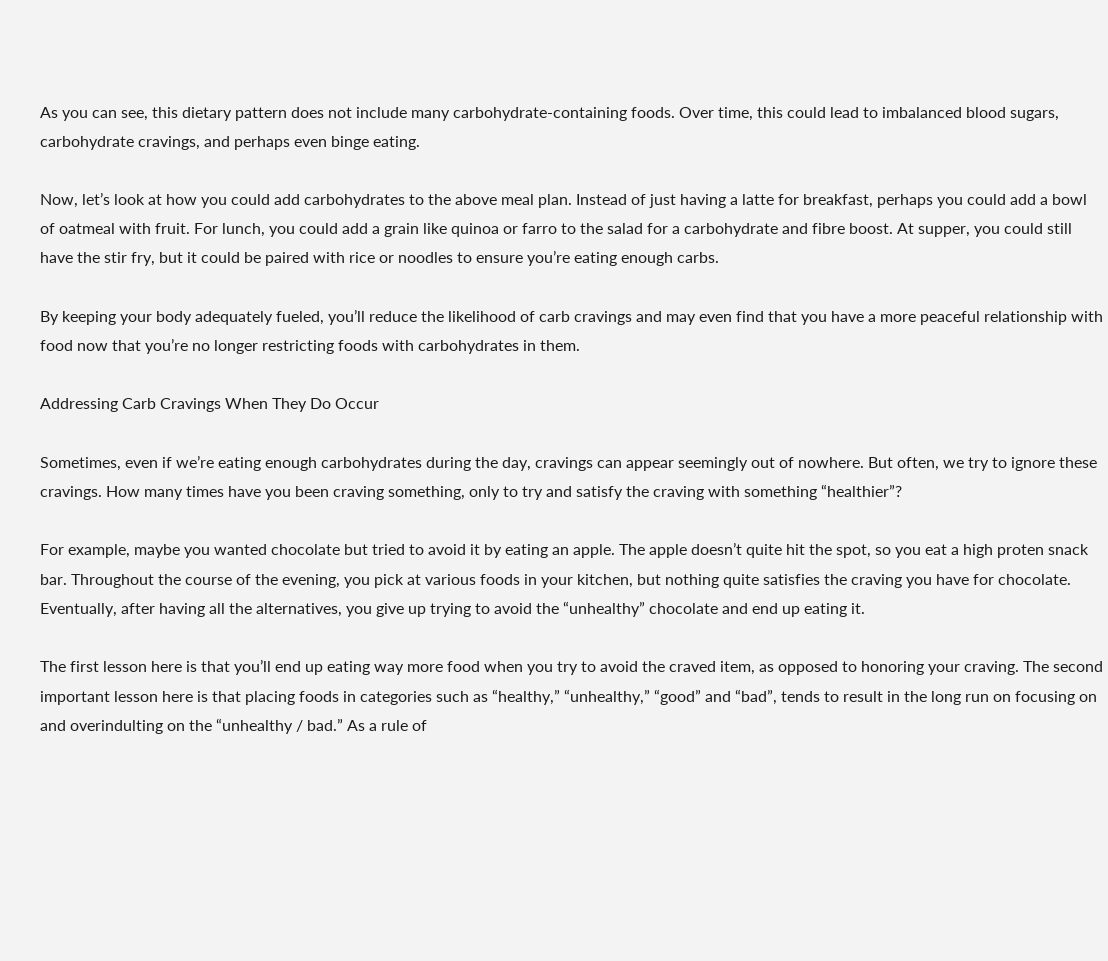As you can see, this dietary pattern does not include many carbohydrate-containing foods. Over time, this could lead to imbalanced blood sugars, carbohydrate cravings, and perhaps even binge eating.

Now, let’s look at how you could add carbohydrates to the above meal plan. Instead of just having a latte for breakfast, perhaps you could add a bowl of oatmeal with fruit. For lunch, you could add a grain like quinoa or farro to the salad for a carbohydrate and fibre boost. At supper, you could still have the stir fry, but it could be paired with rice or noodles to ensure you’re eating enough carbs.

By keeping your body adequately fueled, you’ll reduce the likelihood of carb cravings and may even find that you have a more peaceful relationship with food now that you’re no longer restricting foods with carbohydrates in them.

Addressing Carb Cravings When They Do Occur

Sometimes, even if we’re eating enough carbohydrates during the day, cravings can appear seemingly out of nowhere. But often, we try to ignore these cravings. How many times have you been craving something, only to try and satisfy the craving with something “healthier”?

For example, maybe you wanted chocolate but tried to avoid it by eating an apple. The apple doesn’t quite hit the spot, so you eat a high proten snack bar. Throughout the course of the evening, you pick at various foods in your kitchen, but nothing quite satisfies the craving you have for chocolate. Eventually, after having all the alternatives, you give up trying to avoid the “unhealthy” chocolate and end up eating it.

The first lesson here is that you’ll end up eating way more food when you try to avoid the craved item, as opposed to honoring your craving. The second important lesson here is that placing foods in categories such as “healthy,” “unhealthy,” “good” and “bad”, tends to result in the long run on focusing on and overindulting on the “unhealthy / bad.” As a rule of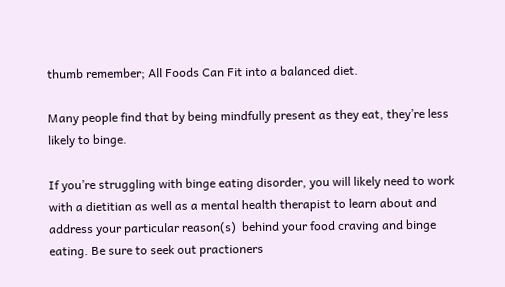thumb remember; All Foods Can Fit into a balanced diet.

Many people find that by being mindfully present as they eat, they’re less likely to binge.

If you’re struggling with binge eating disorder, you will likely need to work with a dietitian as well as a mental health therapist to learn about and address your particular reason(s)  behind your food craving and binge eating. Be sure to seek out practioners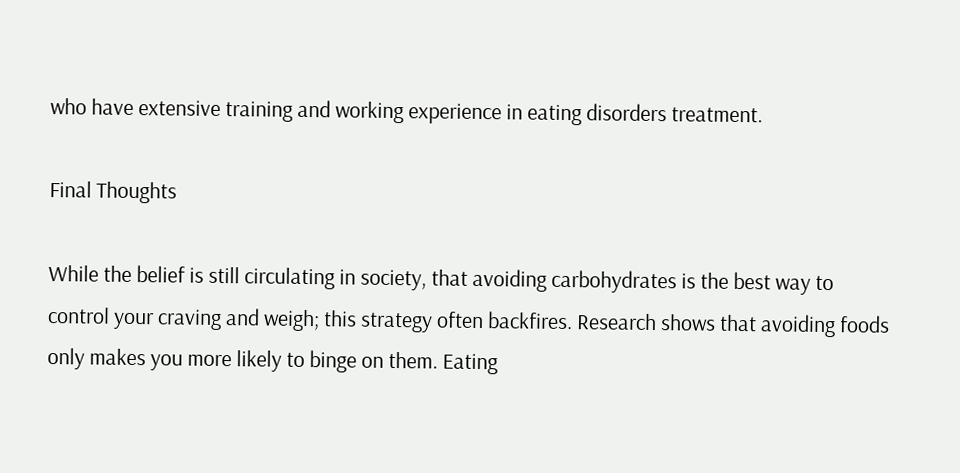who have extensive training and working experience in eating disorders treatment.

Final Thoughts

While the belief is still circulating in society, that avoiding carbohydrates is the best way to control your craving and weigh; this strategy often backfires. Research shows that avoiding foods only makes you more likely to binge on them. Eating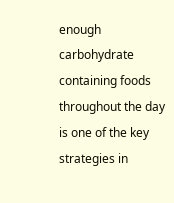enough carbohydrate containing foods throughout the day is one of the key strategies in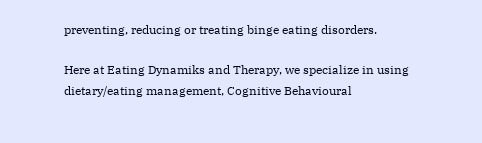preventing, reducing or treating binge eating disorders.

Here at Eating Dynamiks and Therapy, we specialize in using dietary/eating management, Cognitive Behavioural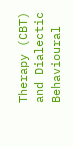Therapy (CBT) and Dialectic Behavioural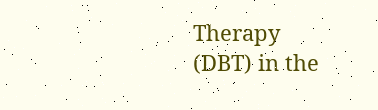Therapy (DBT) in the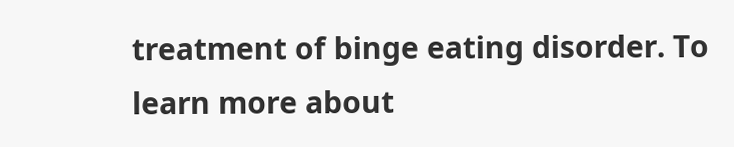treatment of binge eating disorder. To learn more about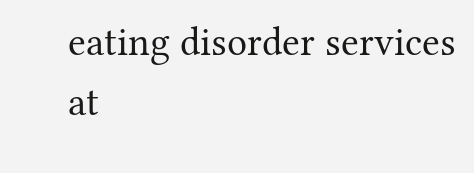eating disorder services at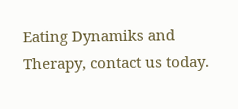Eating Dynamiks and Therapy, contact us today.